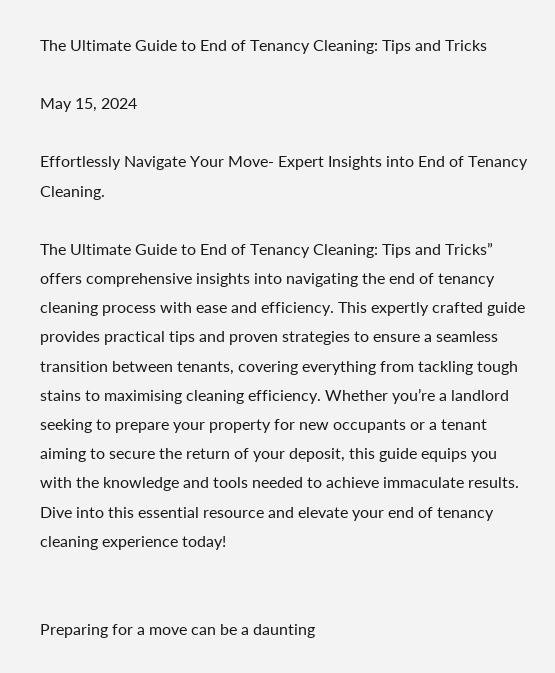The Ultimate Guide to End of Tenancy Cleaning: Tips and Tricks

May 15, 2024

Effortlessly Navigate Your Move- Expert Insights into End of Tenancy Cleaning.

The Ultimate Guide to End of Tenancy Cleaning: Tips and Tricks” offers comprehensive insights into navigating the end of tenancy cleaning process with ease and efficiency. This expertly crafted guide provides practical tips and proven strategies to ensure a seamless transition between tenants, covering everything from tackling tough stains to maximising cleaning efficiency. Whether you’re a landlord seeking to prepare your property for new occupants or a tenant aiming to secure the return of your deposit, this guide equips you with the knowledge and tools needed to achieve immaculate results. Dive into this essential resource and elevate your end of tenancy cleaning experience today!


Preparing for a move can be a daunting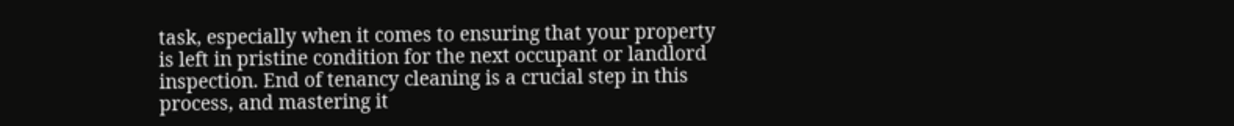task, especially when it comes to ensuring that your property is left in pristine condition for the next occupant or landlord inspection. End of tenancy cleaning is a crucial step in this process, and mastering it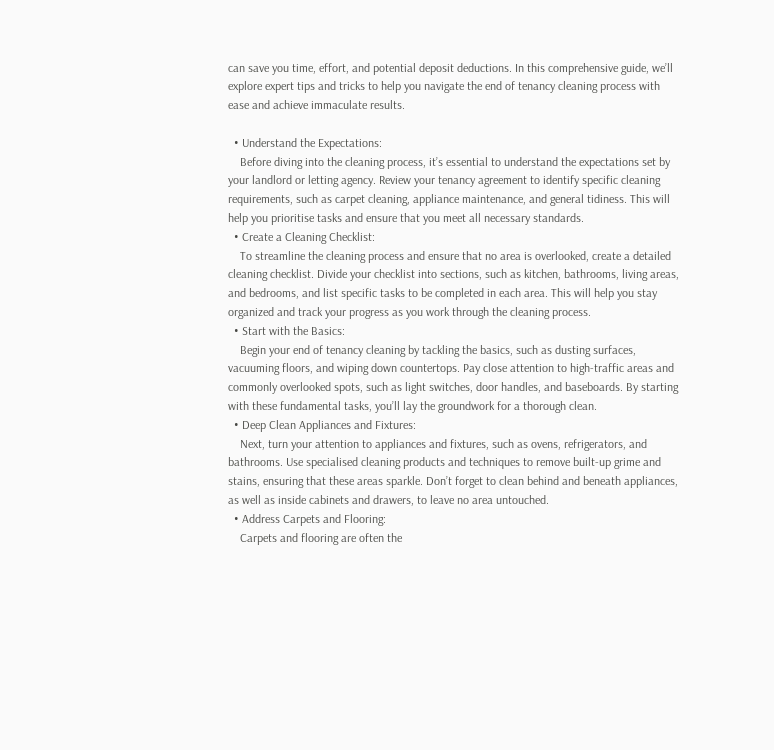can save you time, effort, and potential deposit deductions. In this comprehensive guide, we’ll explore expert tips and tricks to help you navigate the end of tenancy cleaning process with ease and achieve immaculate results.

  • Understand the Expectations:
    Before diving into the cleaning process, it’s essential to understand the expectations set by your landlord or letting agency. Review your tenancy agreement to identify specific cleaning requirements, such as carpet cleaning, appliance maintenance, and general tidiness. This will help you prioritise tasks and ensure that you meet all necessary standards.
  • Create a Cleaning Checklist:
    To streamline the cleaning process and ensure that no area is overlooked, create a detailed cleaning checklist. Divide your checklist into sections, such as kitchen, bathrooms, living areas, and bedrooms, and list specific tasks to be completed in each area. This will help you stay organized and track your progress as you work through the cleaning process.
  • Start with the Basics:
    Begin your end of tenancy cleaning by tackling the basics, such as dusting surfaces, vacuuming floors, and wiping down countertops. Pay close attention to high-traffic areas and commonly overlooked spots, such as light switches, door handles, and baseboards. By starting with these fundamental tasks, you’ll lay the groundwork for a thorough clean.
  • Deep Clean Appliances and Fixtures:
    Next, turn your attention to appliances and fixtures, such as ovens, refrigerators, and bathrooms. Use specialised cleaning products and techniques to remove built-up grime and stains, ensuring that these areas sparkle. Don’t forget to clean behind and beneath appliances, as well as inside cabinets and drawers, to leave no area untouched.
  • Address Carpets and Flooring:
    Carpets and flooring are often the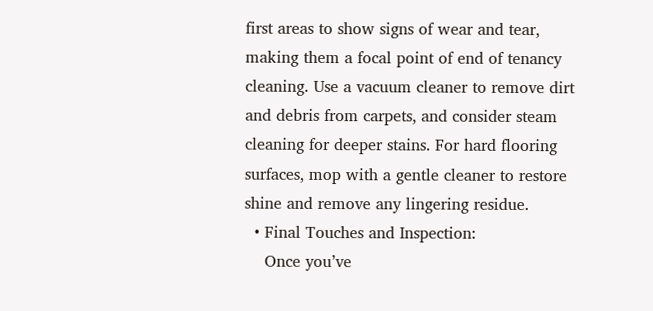first areas to show signs of wear and tear, making them a focal point of end of tenancy cleaning. Use a vacuum cleaner to remove dirt and debris from carpets, and consider steam cleaning for deeper stains. For hard flooring surfaces, mop with a gentle cleaner to restore shine and remove any lingering residue.
  • Final Touches and Inspection:
    Once you’ve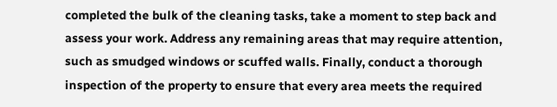completed the bulk of the cleaning tasks, take a moment to step back and assess your work. Address any remaining areas that may require attention, such as smudged windows or scuffed walls. Finally, conduct a thorough inspection of the property to ensure that every area meets the required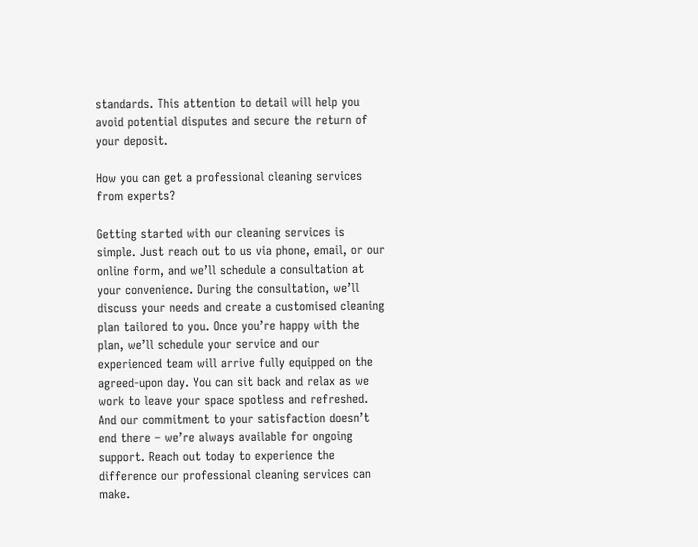standards. This attention to detail will help you avoid potential disputes and secure the return of your deposit.

How you can get a professional cleaning services from experts?

Getting started with our cleaning services is simple. Just reach out to us via phone, email, or our online form, and we’ll schedule a consultation at your convenience. During the consultation, we’ll discuss your needs and create a customised cleaning plan tailored to you. Once you’re happy with the plan, we’ll schedule your service and our experienced team will arrive fully equipped on the agreed-upon day. You can sit back and relax as we work to leave your space spotless and refreshed. And our commitment to your satisfaction doesn’t end there – we’re always available for ongoing support. Reach out today to experience the difference our professional cleaning services can make.